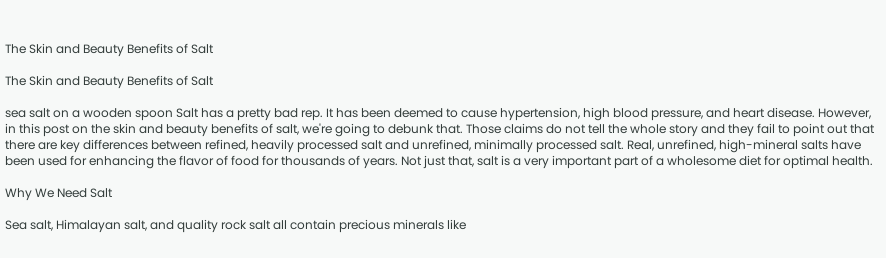The Skin and Beauty Benefits of Salt

The Skin and Beauty Benefits of Salt

sea salt on a wooden spoon Salt has a pretty bad rep. It has been deemed to cause hypertension, high blood pressure, and heart disease. However, in this post on the skin and beauty benefits of salt, we're going to debunk that. Those claims do not tell the whole story and they fail to point out that there are key differences between refined, heavily processed salt and unrefined, minimally processed salt. Real, unrefined, high-mineral salts have been used for enhancing the flavor of food for thousands of years. Not just that, salt is a very important part of a wholesome diet for optimal health.

Why We Need Salt

Sea salt, Himalayan salt, and quality rock salt all contain precious minerals like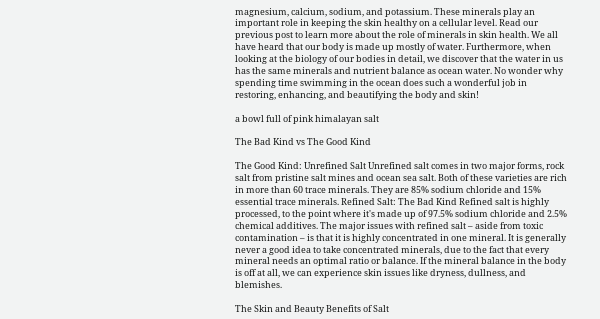magnesium, calcium, sodium, and potassium. These minerals play an important role in keeping the skin healthy on a cellular level. Read our previous post to learn more about the role of minerals in skin health. We all have heard that our body is made up mostly of water. Furthermore, when looking at the biology of our bodies in detail, we discover that the water in us has the same minerals and nutrient balance as ocean water. No wonder why spending time swimming in the ocean does such a wonderful job in restoring, enhancing, and beautifying the body and skin!

a bowl full of pink himalayan salt

The Bad Kind vs The Good Kind

The Good Kind: Unrefined Salt Unrefined salt comes in two major forms, rock salt from pristine salt mines and ocean sea salt. Both of these varieties are rich in more than 60 trace minerals. They are 85% sodium chloride and 15% essential trace minerals. Refined Salt: The Bad Kind Refined salt is highly processed, to the point where it's made up of 97.5% sodium chloride and 2.5% chemical additives. The major issues with refined salt – aside from toxic contamination – is that it is highly concentrated in one mineral. It is generally never a good idea to take concentrated minerals, due to the fact that every mineral needs an optimal ratio or balance. If the mineral balance in the body is off at all, we can experience skin issues like dryness, dullness, and blemishes.

The Skin and Beauty Benefits of Salt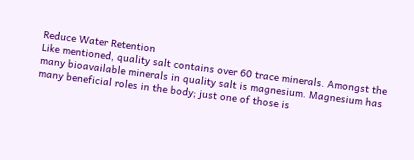Reduce Water Retention
Like mentioned, quality salt contains over 60 trace minerals. Amongst the many bioavailable minerals in quality salt is magnesium. Magnesium has many beneficial roles in the body; just one of those is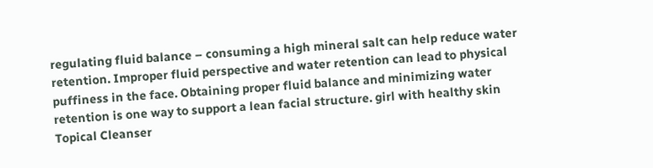regulating fluid balance – consuming a high mineral salt can help reduce water retention. Improper fluid perspective and water retention can lead to physical puffiness in the face. Obtaining proper fluid balance and minimizing water retention is one way to support a lean facial structure. girl with healthy skin
Topical Cleanser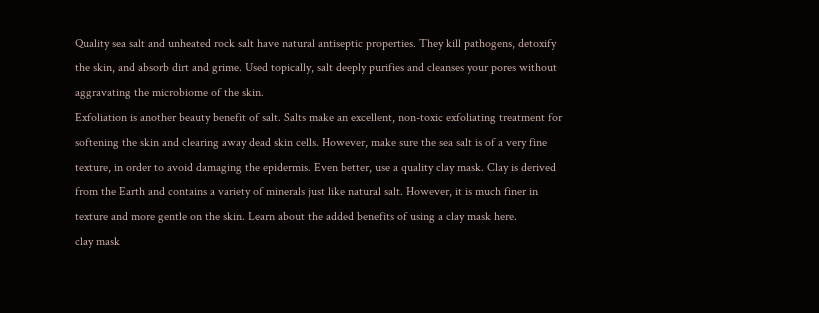Quality sea salt and unheated rock salt have natural antiseptic properties. They kill pathogens, detoxify the skin, and absorb dirt and grime. Used topically, salt deeply purifies and cleanses your pores without aggravating the microbiome of the skin.
Exfoliation is another beauty benefit of salt. Salts make an excellent, non-toxic exfoliating treatment for softening the skin and clearing away dead skin cells. However, make sure the sea salt is of a very fine texture, in order to avoid damaging the epidermis. Even better, use a quality clay mask. Clay is derived from the Earth and contains a variety of minerals just like natural salt. However, it is much finer in texture and more gentle on the skin. Learn about the added benefits of using a clay mask here.
clay mask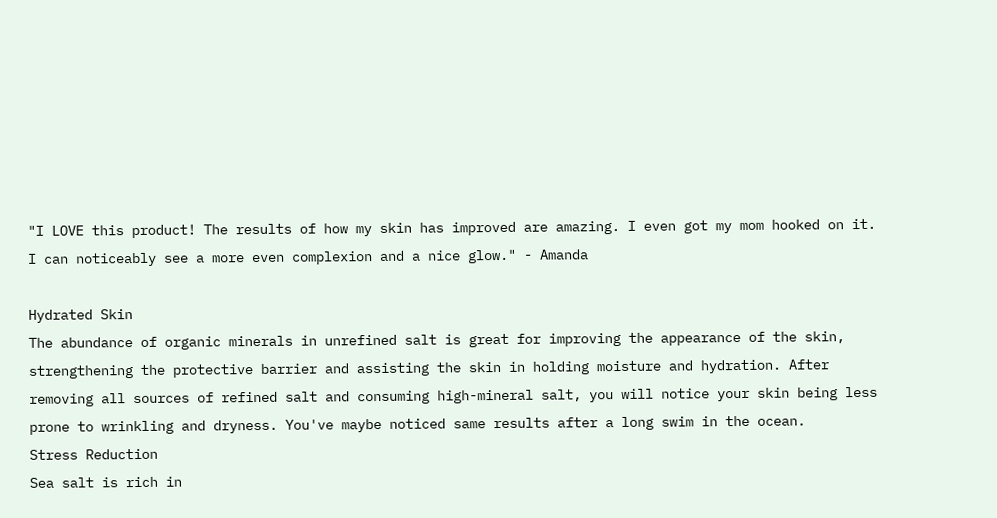"I LOVE this product! The results of how my skin has improved are amazing. I even got my mom hooked on it. I can noticeably see a more even complexion and a nice glow." - Amanda

Hydrated Skin
The abundance of organic minerals in unrefined salt is great for improving the appearance of the skin, strengthening the protective barrier and assisting the skin in holding moisture and hydration. After removing all sources of refined salt and consuming high-mineral salt, you will notice your skin being less prone to wrinkling and dryness. You've maybe noticed same results after a long swim in the ocean.
Stress Reduction
Sea salt is rich in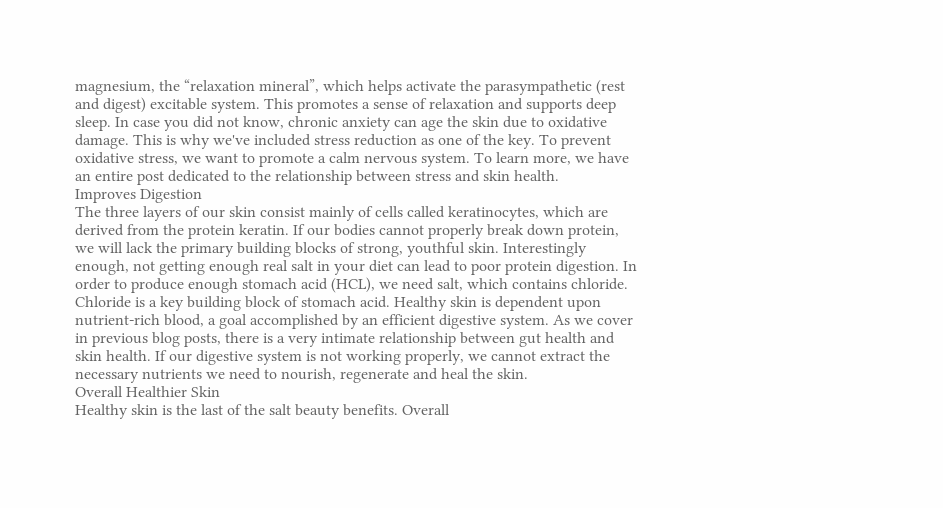magnesium, the “relaxation mineral”, which helps activate the parasympathetic (rest and digest) excitable system. This promotes a sense of relaxation and supports deep sleep. In case you did not know, chronic anxiety can age the skin due to oxidative damage. This is why we've included stress reduction as one of the key. To prevent oxidative stress, we want to promote a calm nervous system. To learn more, we have an entire post dedicated to the relationship between stress and skin health.
Improves Digestion
The three layers of our skin consist mainly of cells called keratinocytes, which are derived from the protein keratin. If our bodies cannot properly break down protein, we will lack the primary building blocks of strong, youthful skin. Interestingly enough, not getting enough real salt in your diet can lead to poor protein digestion. In order to produce enough stomach acid (HCL), we need salt, which contains chloride. Chloride is a key building block of stomach acid. Healthy skin is dependent upon nutrient-rich blood, a goal accomplished by an efficient digestive system. As we cover in previous blog posts, there is a very intimate relationship between gut health and skin health. If our digestive system is not working properly, we cannot extract the necessary nutrients we need to nourish, regenerate and heal the skin.
Overall Healthier Skin
Healthy skin is the last of the salt beauty benefits. Overall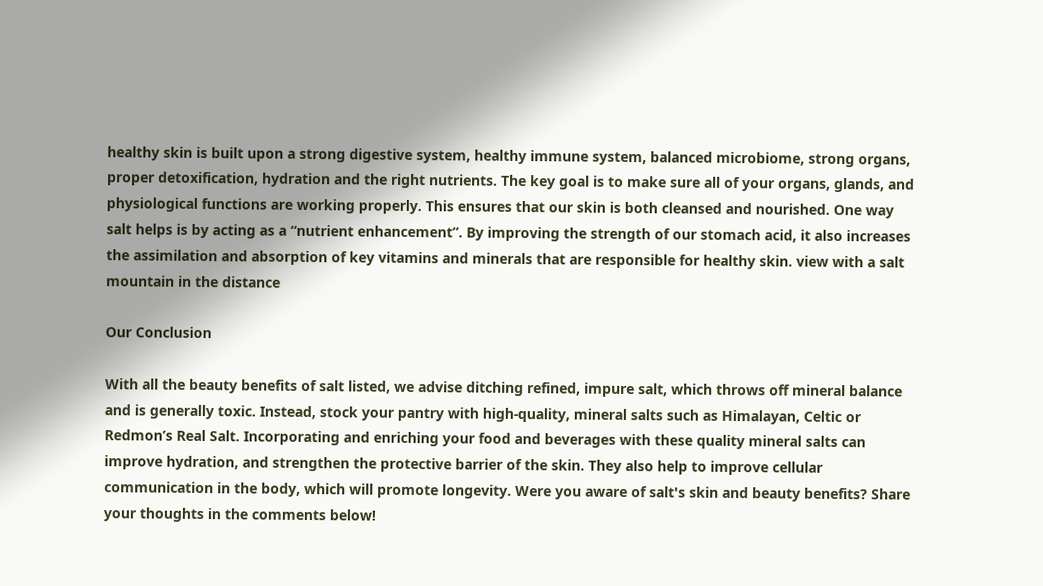healthy skin is built upon a strong digestive system, healthy immune system, balanced microbiome, strong organs, proper detoxification, hydration and the right nutrients. The key goal is to make sure all of your organs, glands, and physiological functions are working properly. This ensures that our skin is both cleansed and nourished. One way salt helps is by acting as a “nutrient enhancement”. By improving the strength of our stomach acid, it also increases the assimilation and absorption of key vitamins and minerals that are responsible for healthy skin. view with a salt mountain in the distance

Our Conclusion

With all the beauty benefits of salt listed, we advise ditching refined, impure salt, which throws off mineral balance and is generally toxic. Instead, stock your pantry with high-quality, mineral salts such as Himalayan, Celtic or Redmon’s Real Salt. Incorporating and enriching your food and beverages with these quality mineral salts can improve hydration, and strengthen the protective barrier of the skin. They also help to improve cellular communication in the body, which will promote longevity. Were you aware of salt's skin and beauty benefits? Share your thoughts in the comments below!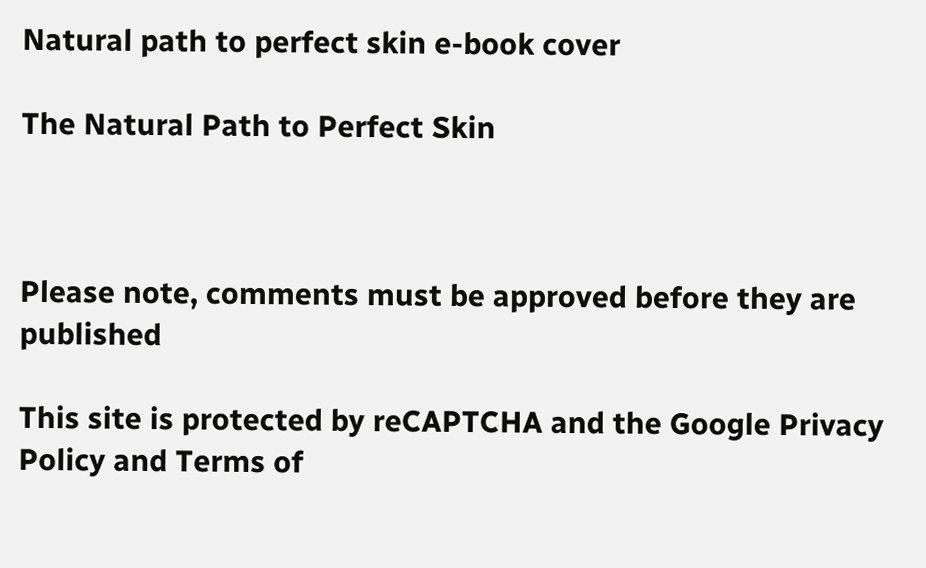Natural path to perfect skin e-book cover

The Natural Path to Perfect Skin



Please note, comments must be approved before they are published

This site is protected by reCAPTCHA and the Google Privacy Policy and Terms of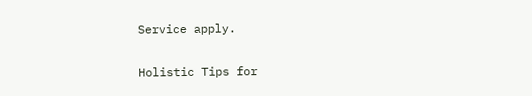Service apply.

Holistic Tips for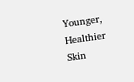Younger, Healthier Skin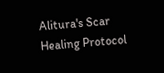Alitura's Scar Healing Protocol